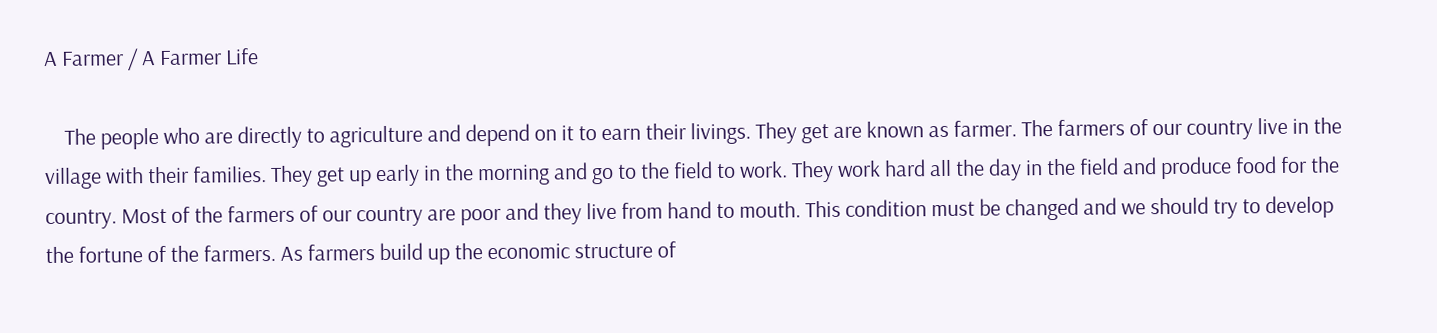A Farmer / A Farmer Life

    The people who are directly to agriculture and depend on it to earn their livings. They get are known as farmer. The farmers of our country live in the village with their families. They get up early in the morning and go to the field to work. They work hard all the day in the field and produce food for the country. Most of the farmers of our country are poor and they live from hand to mouth. This condition must be changed and we should try to develop the fortune of the farmers. As farmers build up the economic structure of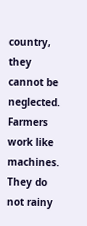country, they cannot be neglected. Farmers work like machines. They do not rainy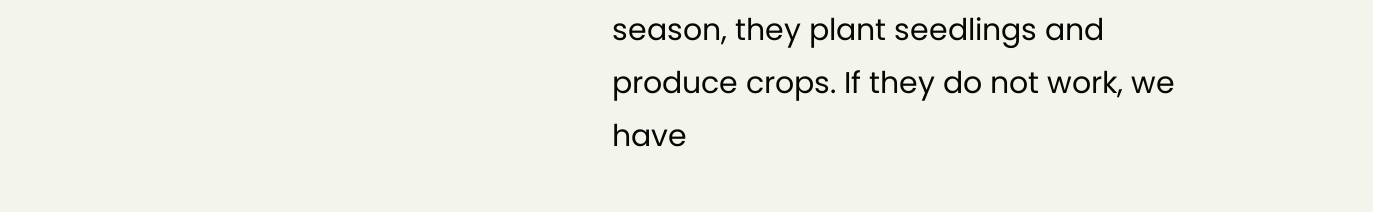season, they plant seedlings and produce crops. If they do not work, we have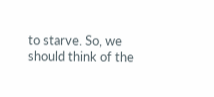to starve. So, we should think of the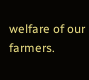welfare of our farmers.